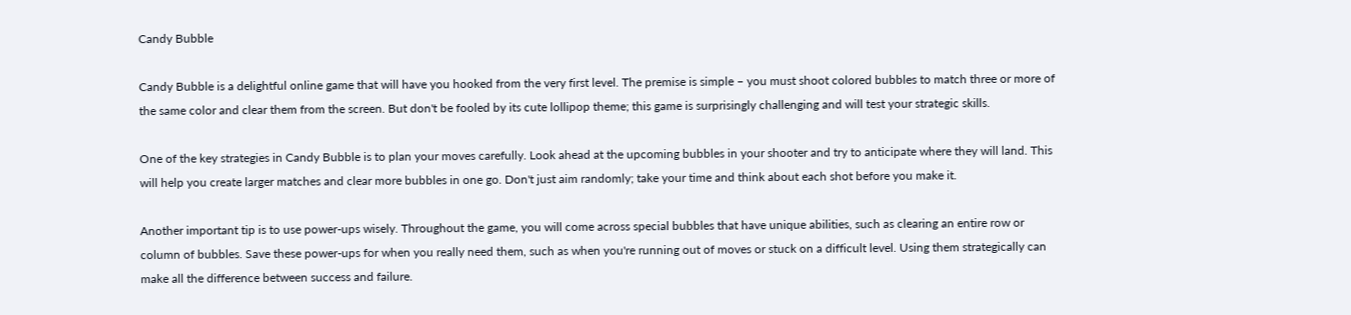Candy Bubble

Candy Bubble is a delightful online game that will have you hooked from the very first level. The premise is simple – you must shoot colored bubbles to match three or more of the same color and clear them from the screen. But don't be fooled by its cute lollipop theme; this game is surprisingly challenging and will test your strategic skills.

One of the key strategies in Candy Bubble is to plan your moves carefully. Look ahead at the upcoming bubbles in your shooter and try to anticipate where they will land. This will help you create larger matches and clear more bubbles in one go. Don't just aim randomly; take your time and think about each shot before you make it.

Another important tip is to use power-ups wisely. Throughout the game, you will come across special bubbles that have unique abilities, such as clearing an entire row or column of bubbles. Save these power-ups for when you really need them, such as when you're running out of moves or stuck on a difficult level. Using them strategically can make all the difference between success and failure.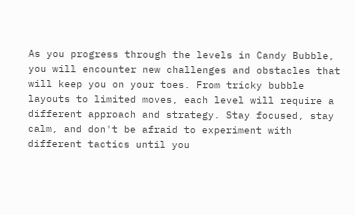As you progress through the levels in Candy Bubble, you will encounter new challenges and obstacles that will keep you on your toes. From tricky bubble layouts to limited moves, each level will require a different approach and strategy. Stay focused, stay calm, and don't be afraid to experiment with different tactics until you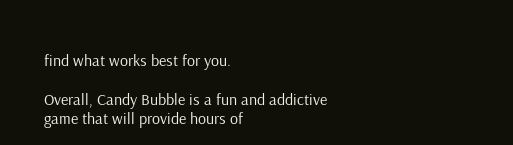find what works best for you.

Overall, Candy Bubble is a fun and addictive game that will provide hours of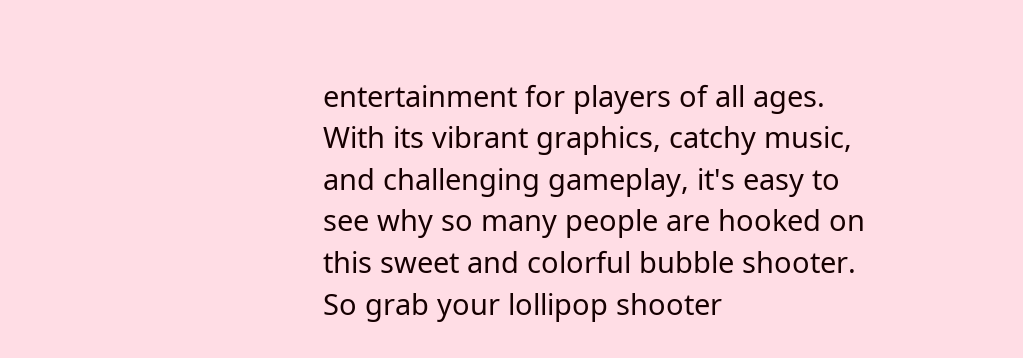entertainment for players of all ages. With its vibrant graphics, catchy music, and challenging gameplay, it's easy to see why so many people are hooked on this sweet and colorful bubble shooter. So grab your lollipop shooter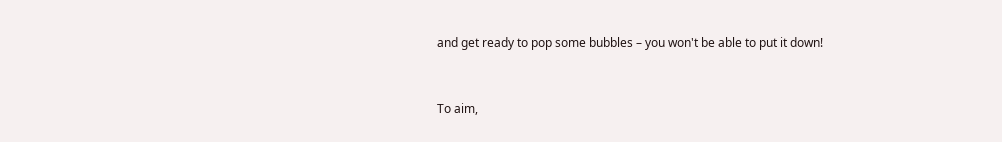and get ready to pop some bubbles – you won't be able to put it down!


To aim,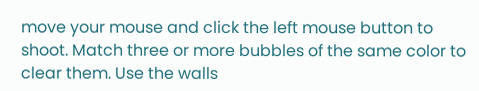move your mouse and click the left mouse button to shoot. Match three or more bubbles of the same color to clear them. Use the walls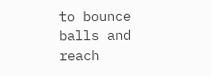to bounce balls and reach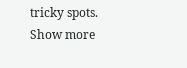tricky spots.
Show more